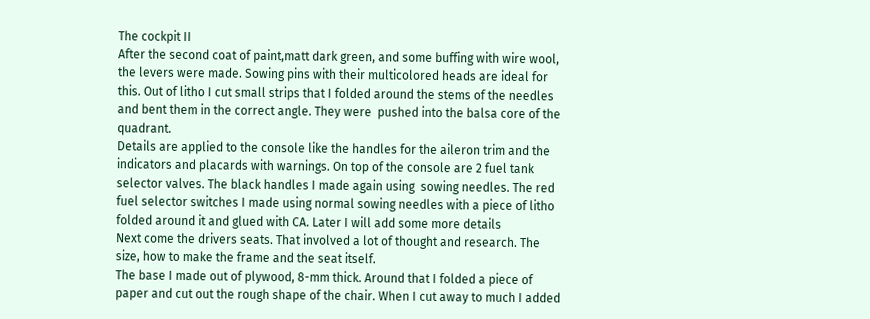The cockpit II
After the second coat of paint,matt dark green, and some buffing with wire wool, the levers were made. Sowing pins with their multicolored heads are ideal for this. Out of litho I cut small strips that I folded around the stems of the needles and bent them in the correct angle. They were  pushed into the balsa core of the quadrant.
Details are applied to the console like the handles for the aileron trim and the indicators and placards with warnings. On top of the console are 2 fuel tank selector valves. The black handles I made again using  sowing needles. The red fuel selector switches I made using normal sowing needles with a piece of litho folded around it and glued with CA. Later I will add some more details
Next come the drivers seats. That involved a lot of thought and research. The size, how to make the frame and the seat itself.
The base I made out of plywood, 8-mm thick. Around that I folded a piece of paper and cut out the rough shape of the chair. When I cut away to much I added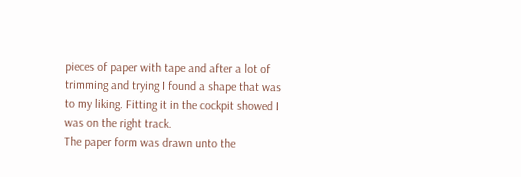pieces of paper with tape and after a lot of trimming and trying I found a shape that was to my liking. Fitting it in the cockpit showed I was on the right track.
The paper form was drawn unto the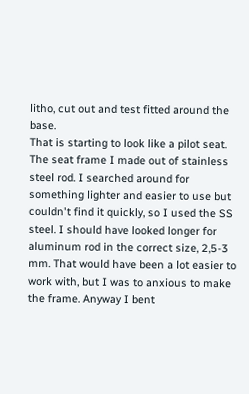litho, cut out and test fitted around the base.
That is starting to look like a pilot seat. The seat frame I made out of stainless steel rod. I searched around for something lighter and easier to use but couldn't find it quickly, so I used the SS steel. I should have looked longer for aluminum rod in the correct size, 2,5-3 mm. That would have been a lot easier to work with, but I was to anxious to make the frame. Anyway I bent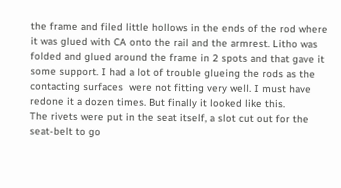the frame and filed little hollows in the ends of the rod where it was glued with CA onto the rail and the armrest. Litho was folded and glued around the frame in 2 spots and that gave it some support. I had a lot of trouble glueing the rods as the contacting surfaces  were not fitting very well. I must have redone it a dozen times. But finally it looked like this.
The rivets were put in the seat itself, a slot cut out for the seat-belt to go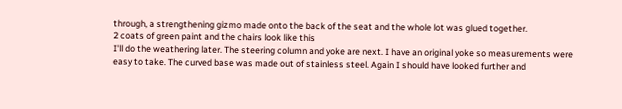through, a strengthening gizmo made onto the back of the seat and the whole lot was glued together.
2 coats of green paint and the chairs look like this
I'll do the weathering later. The steering column and yoke are next. I have an original yoke so measurements were easy to take. The curved base was made out of stainless steel. Again I should have looked further and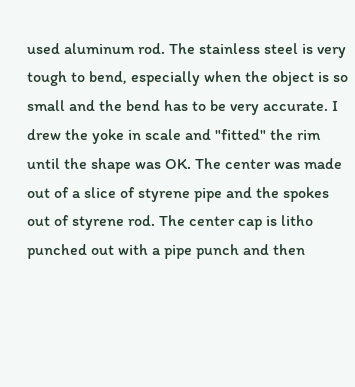used aluminum rod. The stainless steel is very tough to bend, especially when the object is so small and the bend has to be very accurate. I drew the yoke in scale and "fitted" the rim until the shape was OK. The center was made out of a slice of styrene pipe and the spokes out of styrene rod. The center cap is litho punched out with a pipe punch and then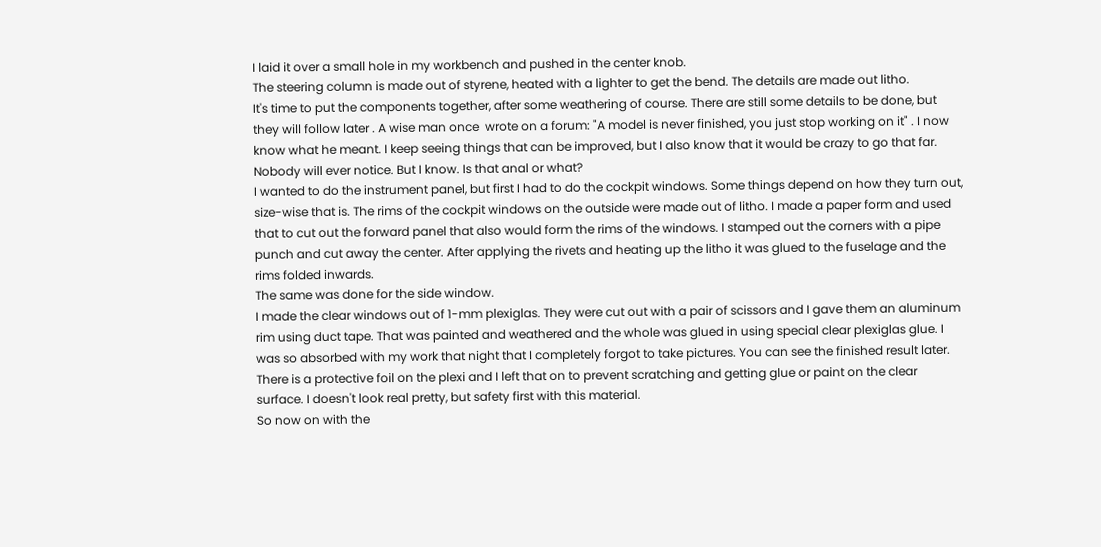I laid it over a small hole in my workbench and pushed in the center knob.
The steering column is made out of styrene, heated with a lighter to get the bend. The details are made out litho.
It's time to put the components together, after some weathering of course. There are still some details to be done, but they will follow later . A wise man once  wrote on a forum: "A model is never finished, you just stop working on it" . I now know what he meant. I keep seeing things that can be improved, but I also know that it would be crazy to go that far. Nobody will ever notice. But I know. Is that anal or what?
I wanted to do the instrument panel, but first I had to do the cockpit windows. Some things depend on how they turn out, size-wise that is. The rims of the cockpit windows on the outside were made out of litho. I made a paper form and used that to cut out the forward panel that also would form the rims of the windows. I stamped out the corners with a pipe punch and cut away the center. After applying the rivets and heating up the litho it was glued to the fuselage and the rims folded inwards.
The same was done for the side window.
I made the clear windows out of 1-mm plexiglas. They were cut out with a pair of scissors and I gave them an aluminum rim using duct tape. That was painted and weathered and the whole was glued in using special clear plexiglas glue. I was so absorbed with my work that night that I completely forgot to take pictures. You can see the finished result later. There is a protective foil on the plexi and I left that on to prevent scratching and getting glue or paint on the clear surface. I doesn't look real pretty, but safety first with this material.
So now on with the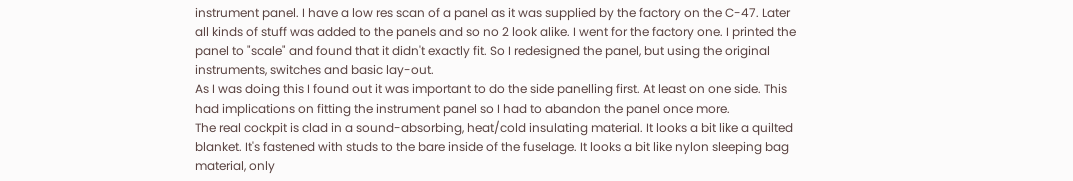instrument panel. I have a low res scan of a panel as it was supplied by the factory on the C-47. Later all kinds of stuff was added to the panels and so no 2 look alike. I went for the factory one. I printed the panel to "scale" and found that it didn't exactly fit. So I redesigned the panel, but using the original instruments, switches and basic lay-out.
As I was doing this I found out it was important to do the side panelling first. At least on one side. This had implications on fitting the instrument panel so I had to abandon the panel once more.
The real cockpit is clad in a sound-absorbing, heat/cold insulating material. It looks a bit like a quilted blanket. It's fastened with studs to the bare inside of the fuselage. It looks a bit like nylon sleeping bag material, only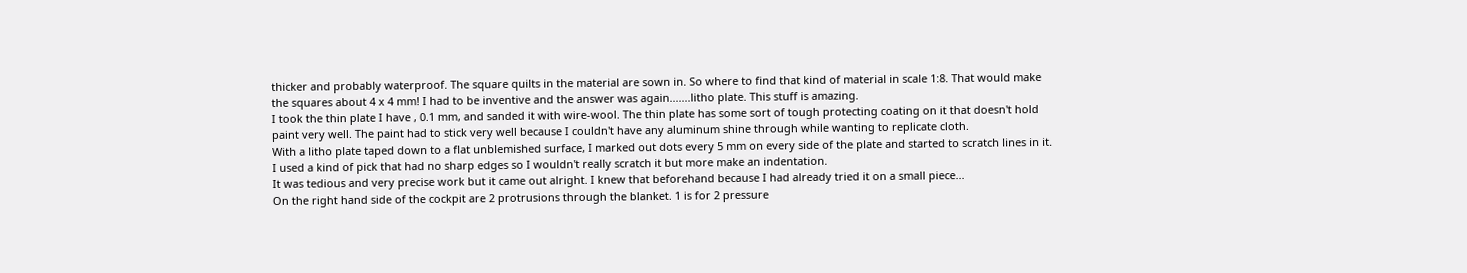thicker and probably waterproof. The square quilts in the material are sown in. So where to find that kind of material in scale 1:8. That would make the squares about 4 x 4 mm! I had to be inventive and the answer was again.......litho plate. This stuff is amazing.
I took the thin plate I have , 0.1 mm, and sanded it with wire-wool. The thin plate has some sort of tough protecting coating on it that doesn't hold paint very well. The paint had to stick very well because I couldn't have any aluminum shine through while wanting to replicate cloth.
With a litho plate taped down to a flat unblemished surface, I marked out dots every 5 mm on every side of the plate and started to scratch lines in it. I used a kind of pick that had no sharp edges so I wouldn't really scratch it but more make an indentation.
It was tedious and very precise work but it came out alright. I knew that beforehand because I had already tried it on a small piece...
On the right hand side of the cockpit are 2 protrusions through the blanket. 1 is for 2 pressure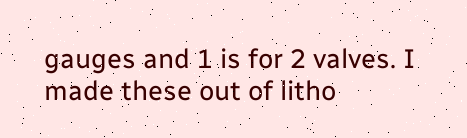gauges and 1 is for 2 valves. I made these out of litho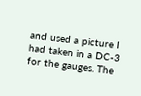and used a picture I had taken in a DC-3 for the gauges. The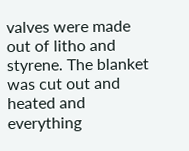valves were made out of litho and styrene. The blanket was cut out and heated and everything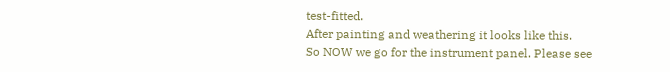test-fitted.
After painting and weathering it looks like this.
So NOW we go for the instrument panel. Please see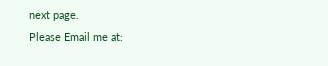next page.
Please Email me at: